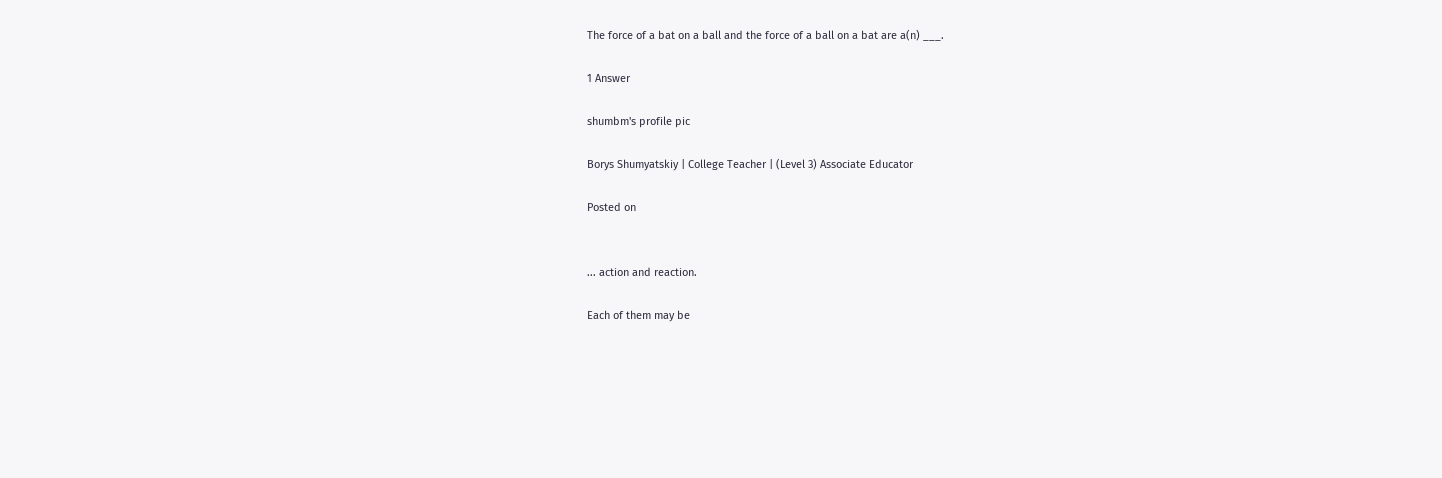The force of a bat on a ball and the force of a ball on a bat are a(n) ___.

1 Answer

shumbm's profile pic

Borys Shumyatskiy | College Teacher | (Level 3) Associate Educator

Posted on


... action and reaction.

Each of them may be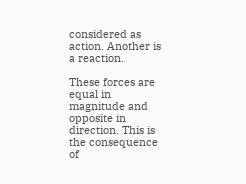considered as action. Another is a reaction.

These forces are equal in magnitude and opposite in direction. This is the consequence of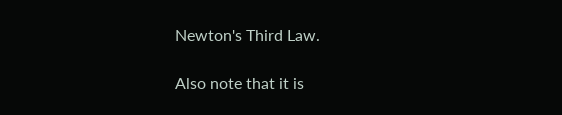Newton's Third Law.

Also note that it is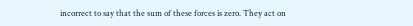incorrect to say that the sum of these forces is zero. They act on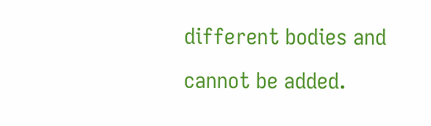different bodies and cannot be added.